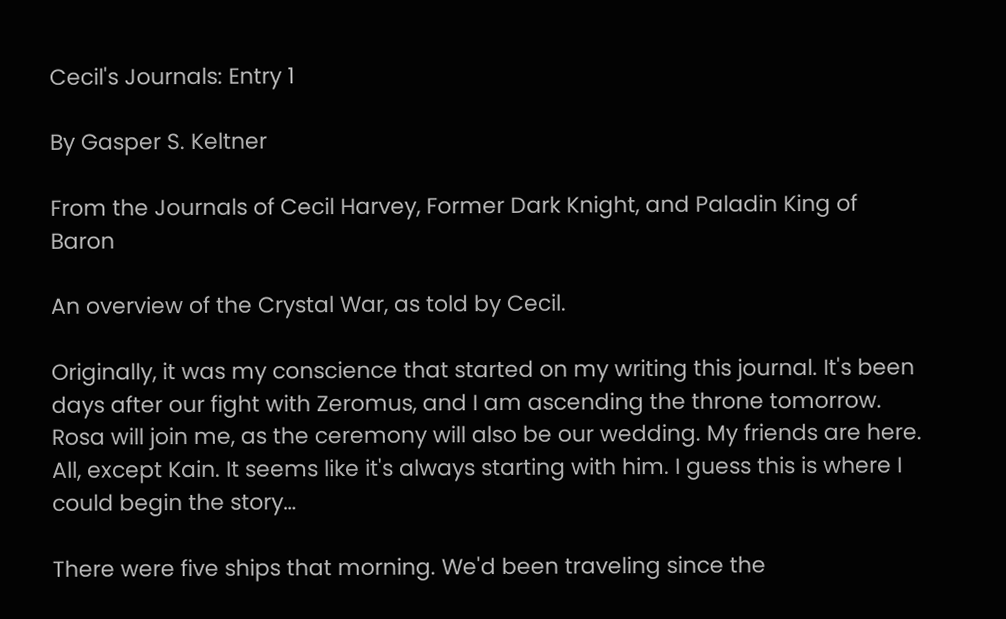Cecil's Journals: Entry 1

By Gasper S. Keltner

From the Journals of Cecil Harvey, Former Dark Knight, and Paladin King of Baron

An overview of the Crystal War, as told by Cecil.

Originally, it was my conscience that started on my writing this journal. It's been days after our fight with Zeromus, and I am ascending the throne tomorrow. Rosa will join me, as the ceremony will also be our wedding. My friends are here. All, except Kain. It seems like it's always starting with him. I guess this is where I could begin the story…

There were five ships that morning. We'd been traveling since the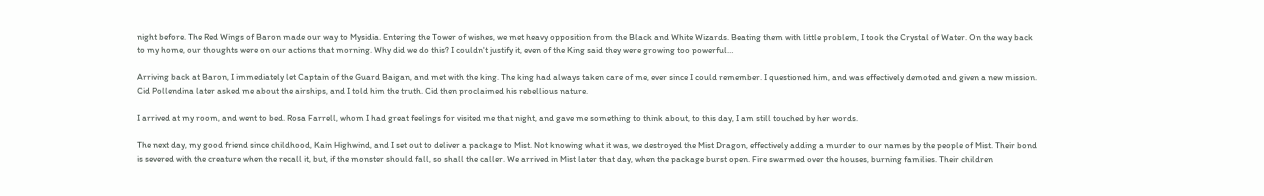night before. The Red Wings of Baron made our way to Mysidia. Entering the Tower of wishes, we met heavy opposition from the Black and White Wizards. Beating them with little problem, I took the Crystal of Water. On the way back to my home, our thoughts were on our actions that morning. Why did we do this? I couldn't justify it, even of the King said they were growing too powerful…

Arriving back at Baron, I immediately let Captain of the Guard Baigan, and met with the king. The king had always taken care of me, ever since I could remember. I questioned him, and was effectively demoted and given a new mission. Cid Pollendina later asked me about the airships, and I told him the truth. Cid then proclaimed his rebellious nature.

I arrived at my room, and went to bed. Rosa Farrell, whom I had great feelings for visited me that night, and gave me something to think about, to this day, I am still touched by her words.

The next day, my good friend since childhood, Kain Highwind, and I set out to deliver a package to Mist. Not knowing what it was, we destroyed the Mist Dragon, effectively adding a murder to our names by the people of Mist. Their bond is severed with the creature when the recall it, but, if the monster should fall, so shall the caller. We arrived in Mist later that day, when the package burst open. Fire swarmed over the houses, burning families. Their children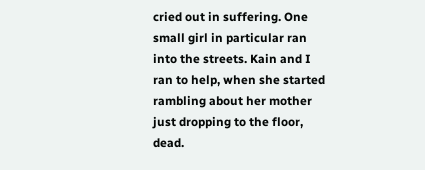cried out in suffering. One small girl in particular ran into the streets. Kain and I ran to help, when she started rambling about her mother just dropping to the floor, dead.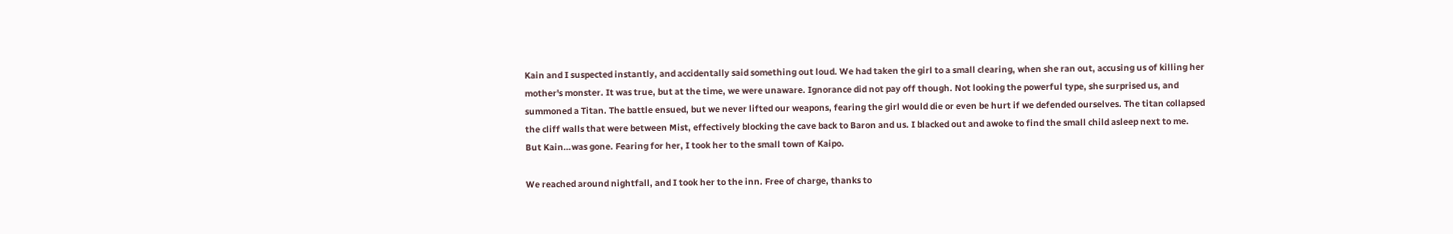Kain and I suspected instantly, and accidentally said something out loud. We had taken the girl to a small clearing, when she ran out, accusing us of killing her mother's monster. It was true, but at the time, we were unaware. Ignorance did not pay off though. Not looking the powerful type, she surprised us, and summoned a Titan. The battle ensued, but we never lifted our weapons, fearing the girl would die or even be hurt if we defended ourselves. The titan collapsed the cliff walls that were between Mist, effectively blocking the cave back to Baron and us. I blacked out and awoke to find the small child asleep next to me. But Kain…was gone. Fearing for her, I took her to the small town of Kaipo.

We reached around nightfall, and I took her to the inn. Free of charge, thanks to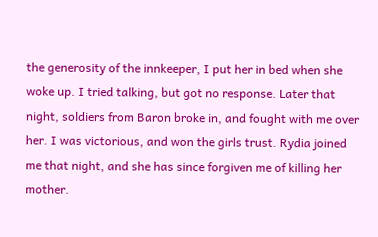the generosity of the innkeeper, I put her in bed when she woke up. I tried talking, but got no response. Later that night, soldiers from Baron broke in, and fought with me over her. I was victorious, and won the girls trust. Rydia joined me that night, and she has since forgiven me of killing her mother.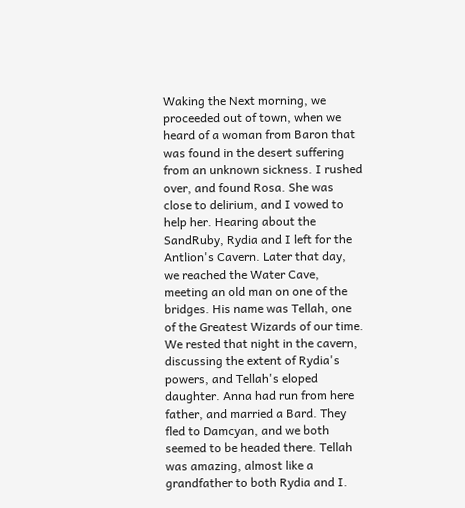Waking the Next morning, we proceeded out of town, when we heard of a woman from Baron that was found in the desert suffering from an unknown sickness. I rushed over, and found Rosa. She was close to delirium, and I vowed to help her. Hearing about the SandRuby, Rydia and I left for the Antlion's Cavern. Later that day, we reached the Water Cave, meeting an old man on one of the bridges. His name was Tellah, one of the Greatest Wizards of our time. We rested that night in the cavern, discussing the extent of Rydia's powers, and Tellah's eloped daughter. Anna had run from here father, and married a Bard. They fled to Damcyan, and we both seemed to be headed there. Tellah was amazing, almost like a grandfather to both Rydia and I.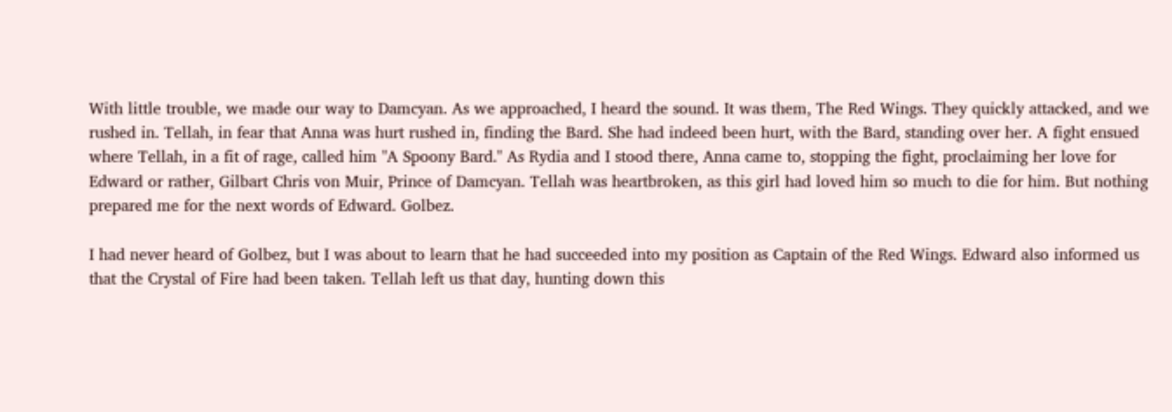With little trouble, we made our way to Damcyan. As we approached, I heard the sound. It was them, The Red Wings. They quickly attacked, and we rushed in. Tellah, in fear that Anna was hurt rushed in, finding the Bard. She had indeed been hurt, with the Bard, standing over her. A fight ensued where Tellah, in a fit of rage, called him "A Spoony Bard." As Rydia and I stood there, Anna came to, stopping the fight, proclaiming her love for Edward or rather, Gilbart Chris von Muir, Prince of Damcyan. Tellah was heartbroken, as this girl had loved him so much to die for him. But nothing prepared me for the next words of Edward. Golbez.

I had never heard of Golbez, but I was about to learn that he had succeeded into my position as Captain of the Red Wings. Edward also informed us that the Crystal of Fire had been taken. Tellah left us that day, hunting down this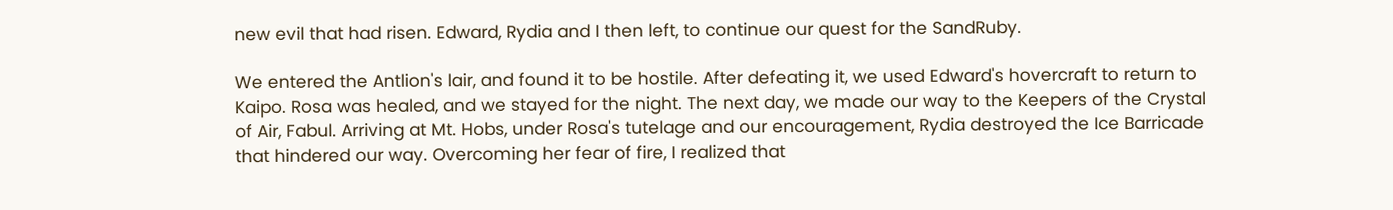new evil that had risen. Edward, Rydia and I then left, to continue our quest for the SandRuby.

We entered the Antlion's lair, and found it to be hostile. After defeating it, we used Edward's hovercraft to return to Kaipo. Rosa was healed, and we stayed for the night. The next day, we made our way to the Keepers of the Crystal of Air, Fabul. Arriving at Mt. Hobs, under Rosa's tutelage and our encouragement, Rydia destroyed the Ice Barricade that hindered our way. Overcoming her fear of fire, I realized that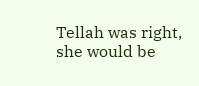Tellah was right, she would be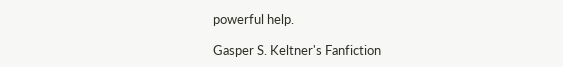powerful help.

Gasper S. Keltner's Fanfiction